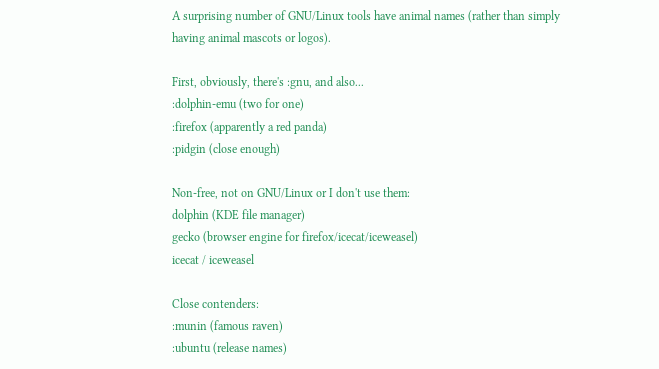A surprising number of GNU/Linux tools have animal names (rather than simply having animal mascots or logos).

First, obviously, there's :gnu, and also...
:dolphin-emu (two for one)
:firefox (apparently a red panda)
:pidgin (close enough)

Non-free, not on GNU/Linux or I don't use them:
dolphin (KDE file manager)
gecko (browser engine for firefox/icecat/iceweasel)
icecat / iceweasel

Close contenders:
:munin (famous raven)
:ubuntu (release names)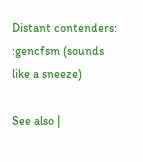Distant contenders:
:gencfsm (sounds like a sneeze)

See also |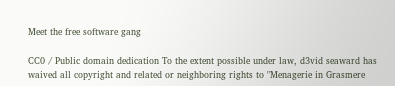Meet the free software gang

CC0 / Public domain dedication To the extent possible under law, d3vid seaward has waived all copyright and related or neighboring rights to "Menagerie in Grasmere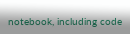notebook, including code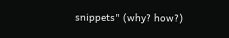snippets" (why? how?)